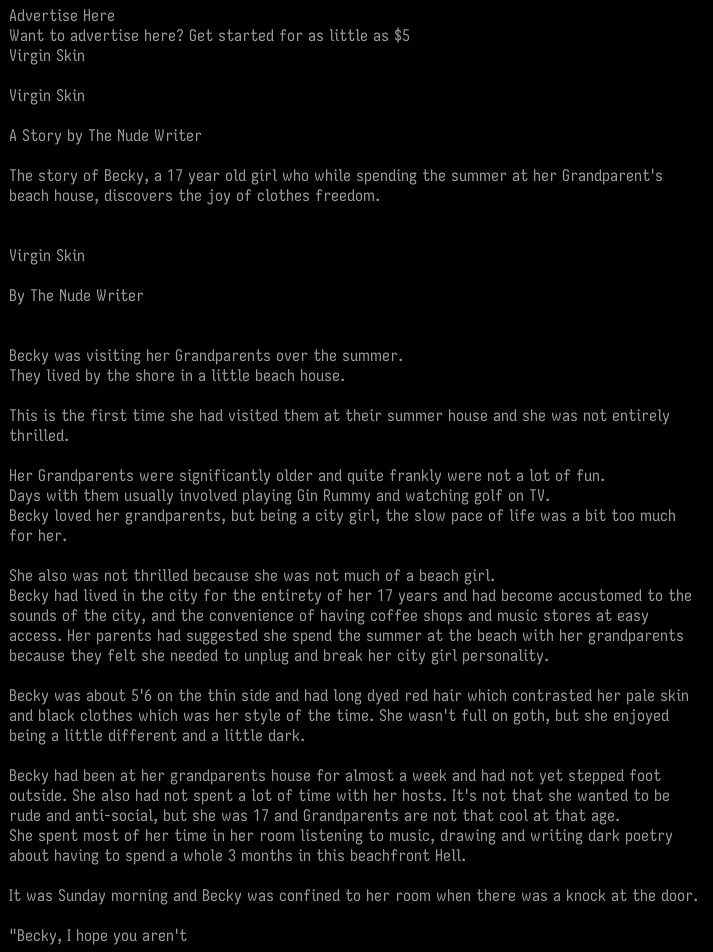Advertise Here
Want to advertise here? Get started for as little as $5
Virgin Skin

Virgin Skin

A Story by The Nude Writer

The story of Becky, a 17 year old girl who while spending the summer at her Grandparent's beach house, discovers the joy of clothes freedom.


Virgin Skin

By The Nude Writer


Becky was visiting her Grandparents over the summer.
They lived by the shore in a little beach house.

This is the first time she had visited them at their summer house and she was not entirely thrilled.

Her Grandparents were significantly older and quite frankly were not a lot of fun.
Days with them usually involved playing Gin Rummy and watching golf on TV.
Becky loved her grandparents, but being a city girl, the slow pace of life was a bit too much for her.

She also was not thrilled because she was not much of a beach girl.
Becky had lived in the city for the entirety of her 17 years and had become accustomed to the sounds of the city, and the convenience of having coffee shops and music stores at easy access. Her parents had suggested she spend the summer at the beach with her grandparents because they felt she needed to unplug and break her city girl personality.

Becky was about 5'6 on the thin side and had long dyed red hair which contrasted her pale skin and black clothes which was her style of the time. She wasn't full on goth, but she enjoyed being a little different and a little dark.

Becky had been at her grandparents house for almost a week and had not yet stepped foot outside. She also had not spent a lot of time with her hosts. It's not that she wanted to be rude and anti-social, but she was 17 and Grandparents are not that cool at that age.
She spent most of her time in her room listening to music, drawing and writing dark poetry about having to spend a whole 3 months in this beachfront Hell.

It was Sunday morning and Becky was confined to her room when there was a knock at the door.

"Becky, I hope you aren't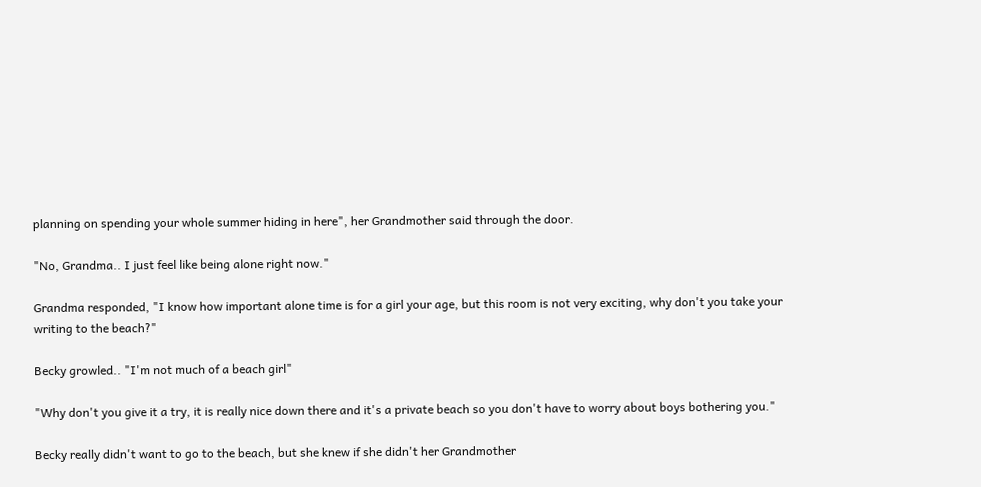planning on spending your whole summer hiding in here", her Grandmother said through the door.

"No, Grandma.. I just feel like being alone right now."

Grandma responded, "I know how important alone time is for a girl your age, but this room is not very exciting, why don't you take your writing to the beach?"

Becky growled.. "I'm not much of a beach girl"

"Why don't you give it a try, it is really nice down there and it's a private beach so you don't have to worry about boys bothering you."

Becky really didn't want to go to the beach, but she knew if she didn't her Grandmother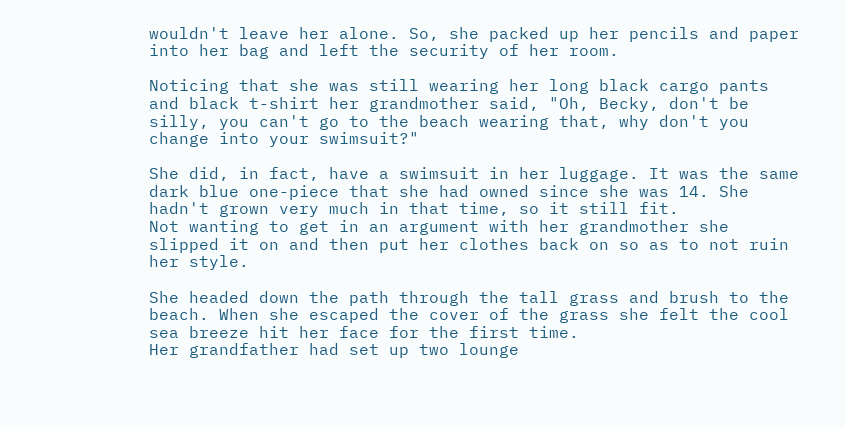wouldn't leave her alone. So, she packed up her pencils and paper into her bag and left the security of her room.

Noticing that she was still wearing her long black cargo pants and black t-shirt her grandmother said, "Oh, Becky, don't be silly, you can't go to the beach wearing that, why don't you change into your swimsuit?"

She did, in fact, have a swimsuit in her luggage. It was the same dark blue one-piece that she had owned since she was 14. She hadn't grown very much in that time, so it still fit.
Not wanting to get in an argument with her grandmother she slipped it on and then put her clothes back on so as to not ruin her style.

She headed down the path through the tall grass and brush to the beach. When she escaped the cover of the grass she felt the cool sea breeze hit her face for the first time.
Her grandfather had set up two lounge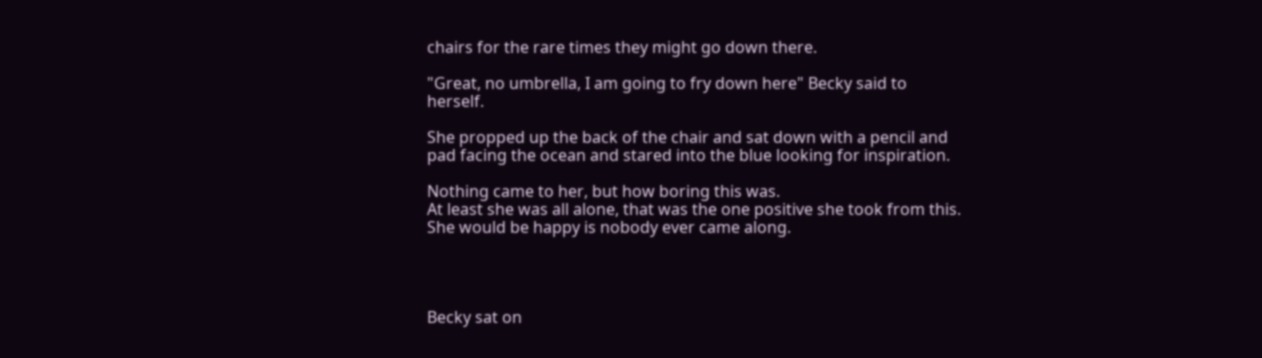chairs for the rare times they might go down there.

"Great, no umbrella, I am going to fry down here" Becky said to herself.

She propped up the back of the chair and sat down with a pencil and pad facing the ocean and stared into the blue looking for inspiration.

Nothing came to her, but how boring this was.
At least she was all alone, that was the one positive she took from this.
She would be happy is nobody ever came along.




Becky sat on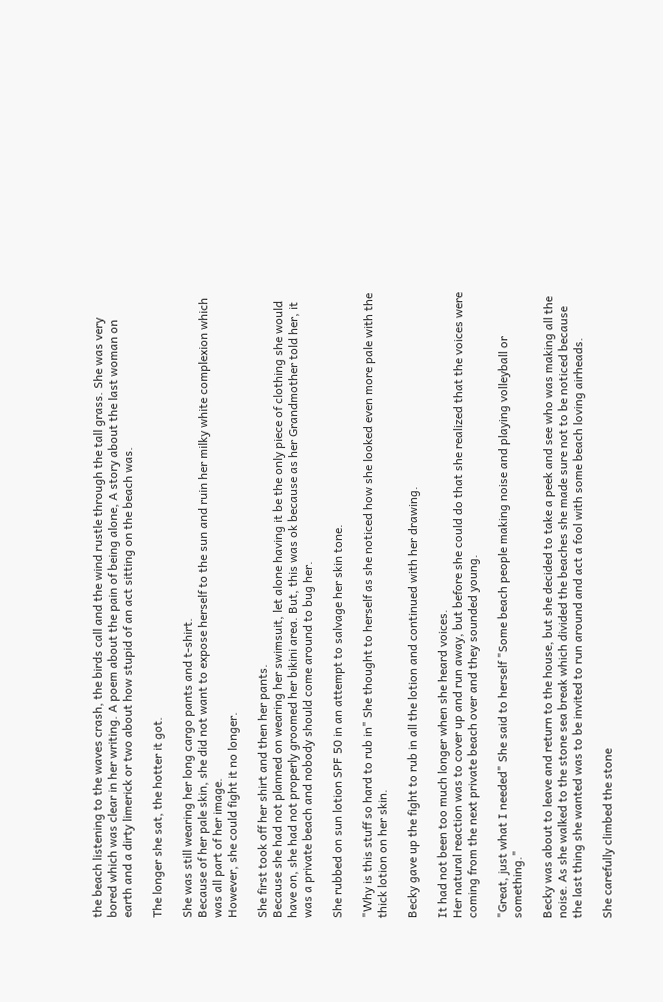the beach listening to the waves crash, the birds call and the wind rustle through the tall grass. She was very bored which was clear in her writing. A poem about the pain of being alone, A story about the last woman on earth and a dirty limerick or two about how stupid of an act sitting on the beach was.

The longer she sat, the hotter it got.

She was still wearing her long cargo pants and t-shirt.
Because of her pale skin, she did not want to expose herself to the sun and ruin her milky white complexion which was all part of her image.
However, she could fight it no longer.

She first took off her shirt and then her pants.
Because she had not planned on wearing her swimsuit, let alone having it be the only piece of clothing she would have on, she had not properly groomed her bikini area. But, this was ok because as her Grandmother told her, it was a private beach and nobody should come around to bug her.

She rubbed on sun lotion SPF 50 in an attempt to salvage her skin tone.

"Why is this stuff so hard to rub in" She thought to herself as she noticed how she looked even more pale with the thick lotion on her skin.

Becky gave up the fight to rub in all the lotion and continued with her drawing.

It had not been too much longer when she heard voices.
Her natural reaction was to cover up and run away, but before she could do that she realized that the voices were coming from the next private beach over and they sounded young.

"Great, just what I needed" She said to herself "Some beach people making noise and playing volleyball or something."

Becky was about to leave and return to the house, but she decided to take a peek and see who was making all the noise. As she walked to the stone sea break which divided the beaches she made sure not to be noticed because the last thing she wanted was to be invited to run around and act a fool with some beach loving airheads.

She carefully climbed the stone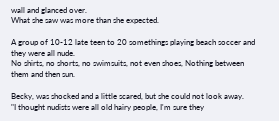wall and glanced over.
What she saw was more than she expected.

A group of 10-12 late teen to 20 somethings playing beach soccer and they were all nude.
No shirts, no shorts, no swimsuits, not even shoes, Nothing between them and then sun.

Becky, was shocked and a little scared, but she could not look away.
"I thought nudists were all old hairy people, I'm sure they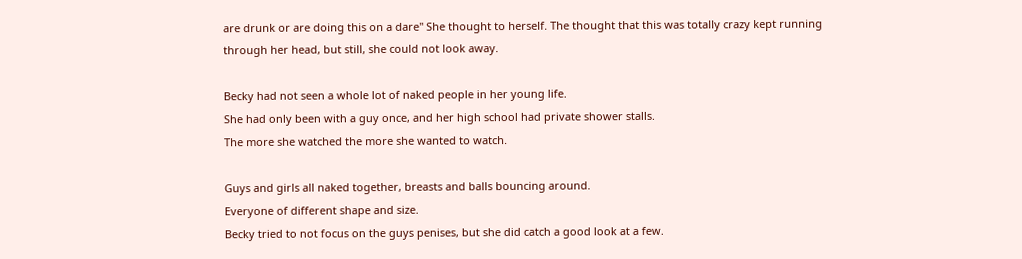are drunk or are doing this on a dare" She thought to herself. The thought that this was totally crazy kept running through her head, but still, she could not look away.

Becky had not seen a whole lot of naked people in her young life.
She had only been with a guy once, and her high school had private shower stalls.
The more she watched the more she wanted to watch.

Guys and girls all naked together, breasts and balls bouncing around.
Everyone of different shape and size.
Becky tried to not focus on the guys penises, but she did catch a good look at a few.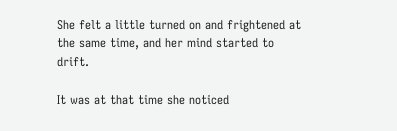She felt a little turned on and frightened at the same time, and her mind started to drift.

It was at that time she noticed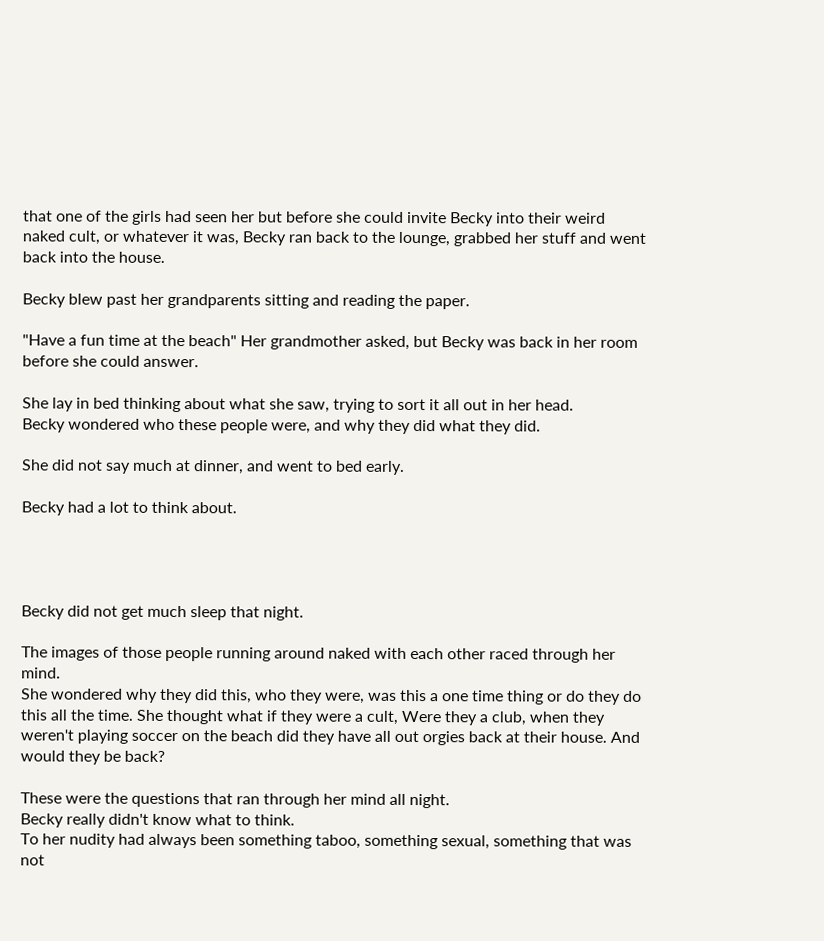that one of the girls had seen her but before she could invite Becky into their weird naked cult, or whatever it was, Becky ran back to the lounge, grabbed her stuff and went back into the house.

Becky blew past her grandparents sitting and reading the paper.

"Have a fun time at the beach" Her grandmother asked, but Becky was back in her room before she could answer.

She lay in bed thinking about what she saw, trying to sort it all out in her head.
Becky wondered who these people were, and why they did what they did.

She did not say much at dinner, and went to bed early.

Becky had a lot to think about.




Becky did not get much sleep that night.

The images of those people running around naked with each other raced through her mind.
She wondered why they did this, who they were, was this a one time thing or do they do this all the time. She thought what if they were a cult, Were they a club, when they weren't playing soccer on the beach did they have all out orgies back at their house. And would they be back?

These were the questions that ran through her mind all night.
Becky really didn't know what to think.
To her nudity had always been something taboo, something sexual, something that was not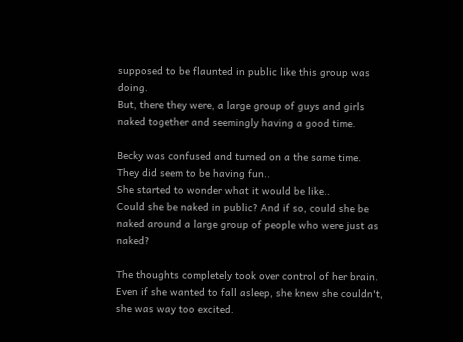supposed to be flaunted in public like this group was doing.
But, there they were, a large group of guys and girls naked together and seemingly having a good time.

Becky was confused and turned on a the same time.
They did seem to be having fun..
She started to wonder what it would be like..
Could she be naked in public? And if so, could she be naked around a large group of people who were just as naked?

The thoughts completely took over control of her brain.
Even if she wanted to fall asleep, she knew she couldn't, she was way too excited.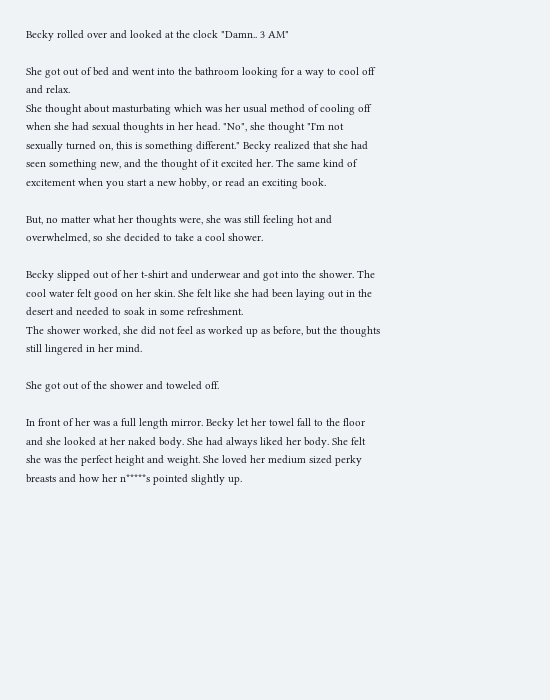Becky rolled over and looked at the clock "Damn.. 3 AM"

She got out of bed and went into the bathroom looking for a way to cool off and relax.
She thought about masturbating which was her usual method of cooling off when she had sexual thoughts in her head. "No", she thought "I'm not sexually turned on, this is something different." Becky realized that she had seen something new, and the thought of it excited her. The same kind of excitement when you start a new hobby, or read an exciting book.

But, no matter what her thoughts were, she was still feeling hot and overwhelmed, so she decided to take a cool shower.

Becky slipped out of her t-shirt and underwear and got into the shower. The cool water felt good on her skin. She felt like she had been laying out in the desert and needed to soak in some refreshment.
The shower worked, she did not feel as worked up as before, but the thoughts still lingered in her mind.

She got out of the shower and toweled off.

In front of her was a full length mirror. Becky let her towel fall to the floor and she looked at her naked body. She had always liked her body. She felt she was the perfect height and weight. She loved her medium sized perky breasts and how her n*****s pointed slightly up.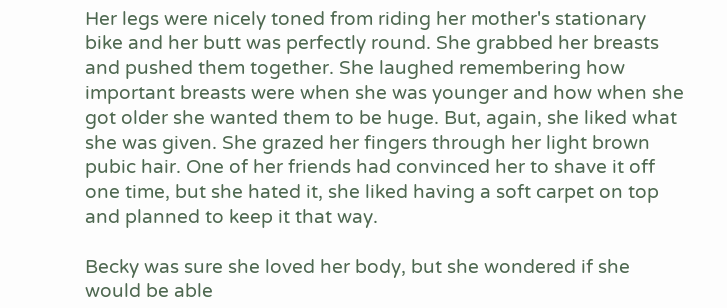Her legs were nicely toned from riding her mother's stationary bike and her butt was perfectly round. She grabbed her breasts and pushed them together. She laughed remembering how important breasts were when she was younger and how when she got older she wanted them to be huge. But, again, she liked what she was given. She grazed her fingers through her light brown pubic hair. One of her friends had convinced her to shave it off one time, but she hated it, she liked having a soft carpet on top and planned to keep it that way.

Becky was sure she loved her body, but she wondered if she would be able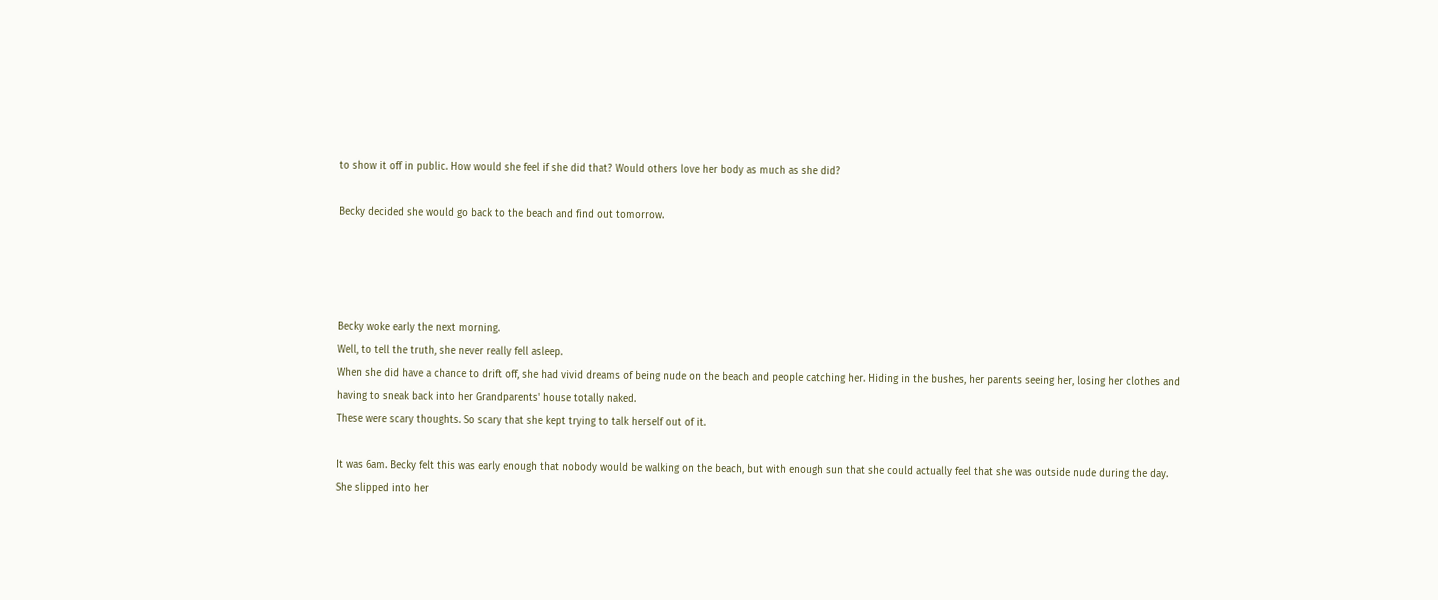to show it off in public. How would she feel if she did that? Would others love her body as much as she did?

Becky decided she would go back to the beach and find out tomorrow.




Becky woke early the next morning.
Well, to tell the truth, she never really fell asleep.
When she did have a chance to drift off, she had vivid dreams of being nude on the beach and people catching her. Hiding in the bushes, her parents seeing her, losing her clothes and having to sneak back into her Grandparents' house totally naked.
These were scary thoughts. So scary that she kept trying to talk herself out of it.

It was 6am. Becky felt this was early enough that nobody would be walking on the beach, but with enough sun that she could actually feel that she was outside nude during the day.
She slipped into her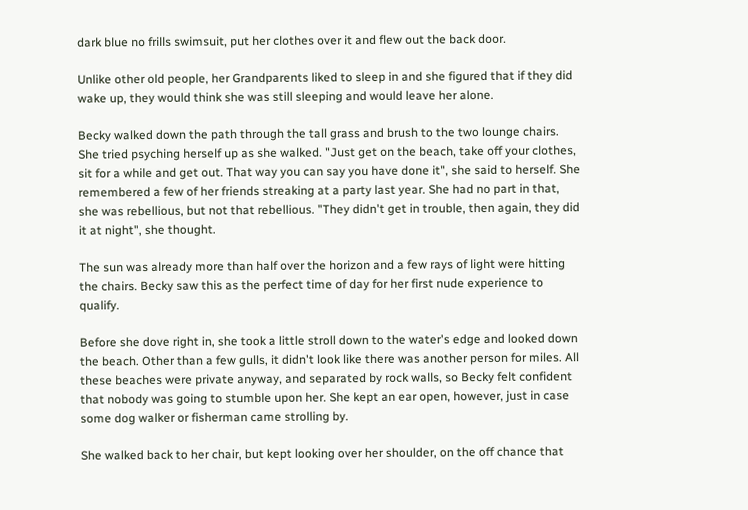dark blue no frills swimsuit, put her clothes over it and flew out the back door.

Unlike other old people, her Grandparents liked to sleep in and she figured that if they did wake up, they would think she was still sleeping and would leave her alone.

Becky walked down the path through the tall grass and brush to the two lounge chairs. She tried psyching herself up as she walked. "Just get on the beach, take off your clothes, sit for a while and get out. That way you can say you have done it", she said to herself. She remembered a few of her friends streaking at a party last year. She had no part in that, she was rebellious, but not that rebellious. "They didn't get in trouble, then again, they did it at night", she thought.

The sun was already more than half over the horizon and a few rays of light were hitting the chairs. Becky saw this as the perfect time of day for her first nude experience to qualify.

Before she dove right in, she took a little stroll down to the water's edge and looked down the beach. Other than a few gulls, it didn't look like there was another person for miles. All these beaches were private anyway, and separated by rock walls, so Becky felt confident that nobody was going to stumble upon her. She kept an ear open, however, just in case some dog walker or fisherman came strolling by.

She walked back to her chair, but kept looking over her shoulder, on the off chance that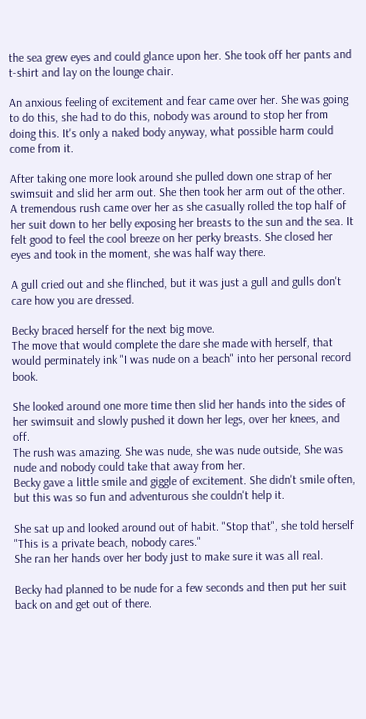the sea grew eyes and could glance upon her. She took off her pants and t-shirt and lay on the lounge chair.

An anxious feeling of excitement and fear came over her. She was going to do this, she had to do this, nobody was around to stop her from doing this. It's only a naked body anyway, what possible harm could come from it.

After taking one more look around she pulled down one strap of her swimsuit and slid her arm out. She then took her arm out of the other. A tremendous rush came over her as she casually rolled the top half of her suit down to her belly exposing her breasts to the sun and the sea. It felt good to feel the cool breeze on her perky breasts. She closed her eyes and took in the moment, she was half way there.

A gull cried out and she flinched, but it was just a gull and gulls don't care how you are dressed.

Becky braced herself for the next big move.
The move that would complete the dare she made with herself, that would perminately ink "I was nude on a beach" into her personal record book.

She looked around one more time then slid her hands into the sides of her swimsuit and slowly pushed it down her legs, over her knees, and off.
The rush was amazing. She was nude, she was nude outside, She was nude and nobody could take that away from her.
Becky gave a little smile and giggle of excitement. She didn't smile often, but this was so fun and adventurous she couldn't help it.

She sat up and looked around out of habit. "Stop that", she told herself "This is a private beach, nobody cares."
She ran her hands over her body just to make sure it was all real.

Becky had planned to be nude for a few seconds and then put her suit back on and get out of there.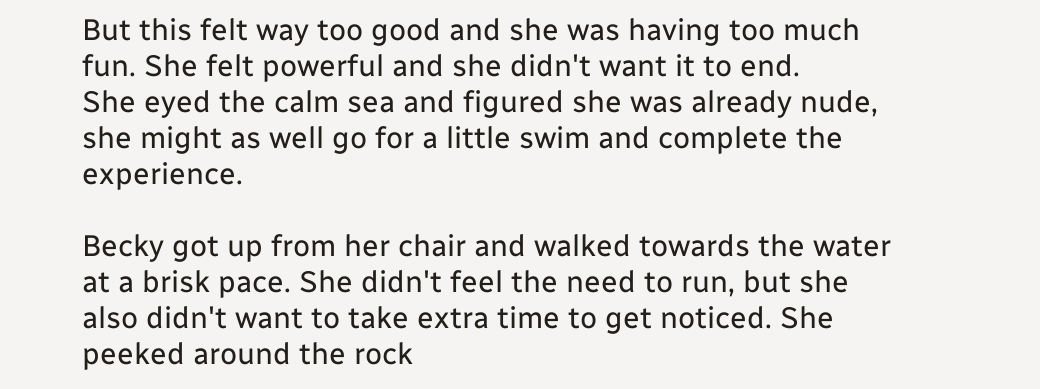But this felt way too good and she was having too much fun. She felt powerful and she didn't want it to end.
She eyed the calm sea and figured she was already nude, she might as well go for a little swim and complete the experience.

Becky got up from her chair and walked towards the water at a brisk pace. She didn't feel the need to run, but she also didn't want to take extra time to get noticed. She peeked around the rock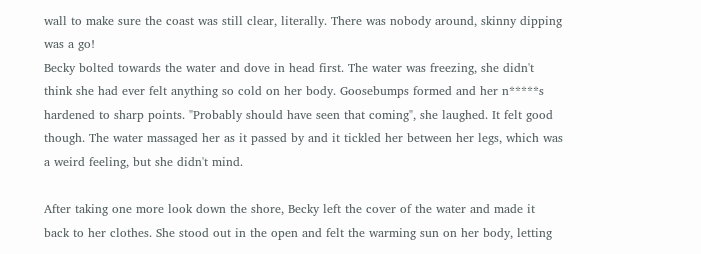wall to make sure the coast was still clear, literally. There was nobody around, skinny dipping was a go!
Becky bolted towards the water and dove in head first. The water was freezing, she didn't think she had ever felt anything so cold on her body. Goosebumps formed and her n*****s hardened to sharp points. "Probably should have seen that coming", she laughed. It felt good though. The water massaged her as it passed by and it tickled her between her legs, which was a weird feeling, but she didn't mind.

After taking one more look down the shore, Becky left the cover of the water and made it back to her clothes. She stood out in the open and felt the warming sun on her body, letting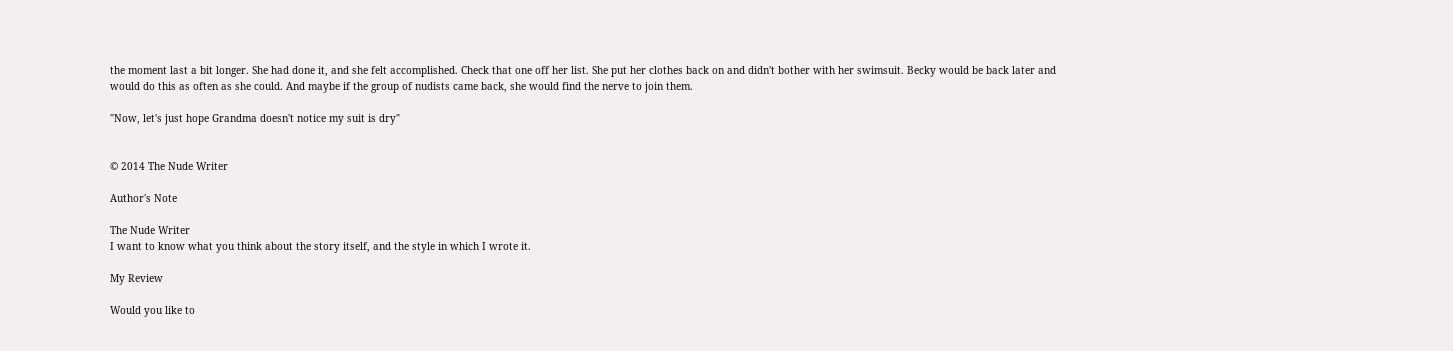the moment last a bit longer. She had done it, and she felt accomplished. Check that one off her list. She put her clothes back on and didn't bother with her swimsuit. Becky would be back later and would do this as often as she could. And maybe if the group of nudists came back, she would find the nerve to join them.

"Now, let's just hope Grandma doesn't notice my suit is dry"


© 2014 The Nude Writer

Author's Note

The Nude Writer
I want to know what you think about the story itself, and the style in which I wrote it.

My Review

Would you like to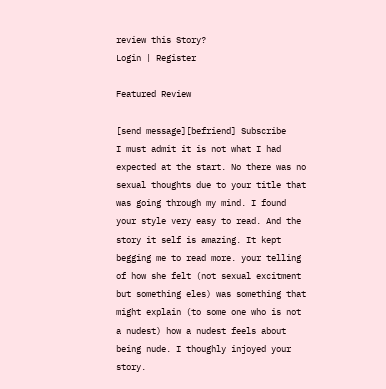review this Story?
Login | Register

Featured Review

[send message][befriend] Subscribe
I must admit it is not what I had expected at the start. No there was no sexual thoughts due to your title that was going through my mind. I found your style very easy to read. And the story it self is amazing. It kept begging me to read more. your telling of how she felt (not sexual excitment but something eles) was something that might explain (to some one who is not a nudest) how a nudest feels about being nude. I thoughly injoyed your story.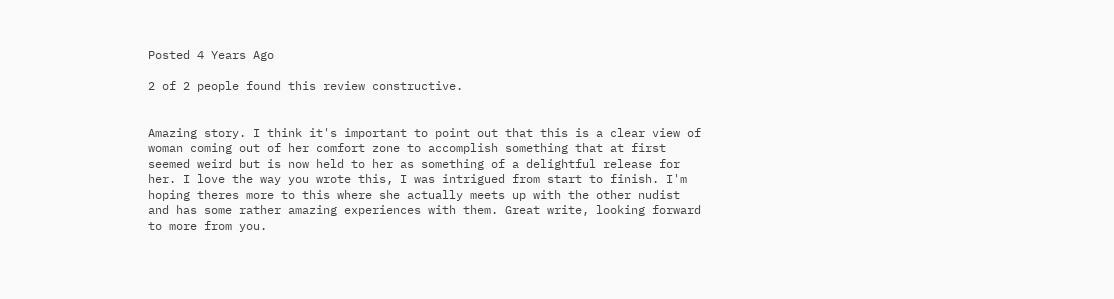Posted 4 Years Ago

2 of 2 people found this review constructive.


Amazing story. I think it's important to point out that this is a clear view of woman coming out of her comfort zone to accomplish something that at first seemed weird but is now held to her as something of a delightful release for her. I love the way you wrote this, I was intrigued from start to finish. I'm hoping theres more to this where she actually meets up with the other nudist and has some rather amazing experiences with them. Great write, looking forward to more from you.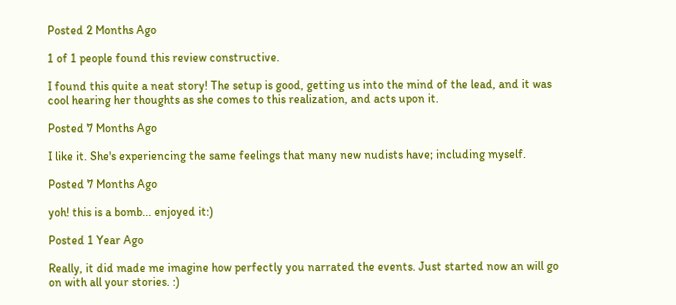Posted 2 Months Ago

1 of 1 people found this review constructive.

I found this quite a neat story! The setup is good, getting us into the mind of the lead, and it was cool hearing her thoughts as she comes to this realization, and acts upon it.

Posted 7 Months Ago

I like it. She's experiencing the same feelings that many new nudists have; including myself.

Posted 7 Months Ago

yoh! this is a bomb... enjoyed it:)

Posted 1 Year Ago

Really, it did made me imagine how perfectly you narrated the events. Just started now an will go on with all your stories. :)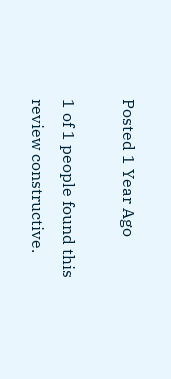Posted 1 Year Ago

1 of 1 people found this review constructive.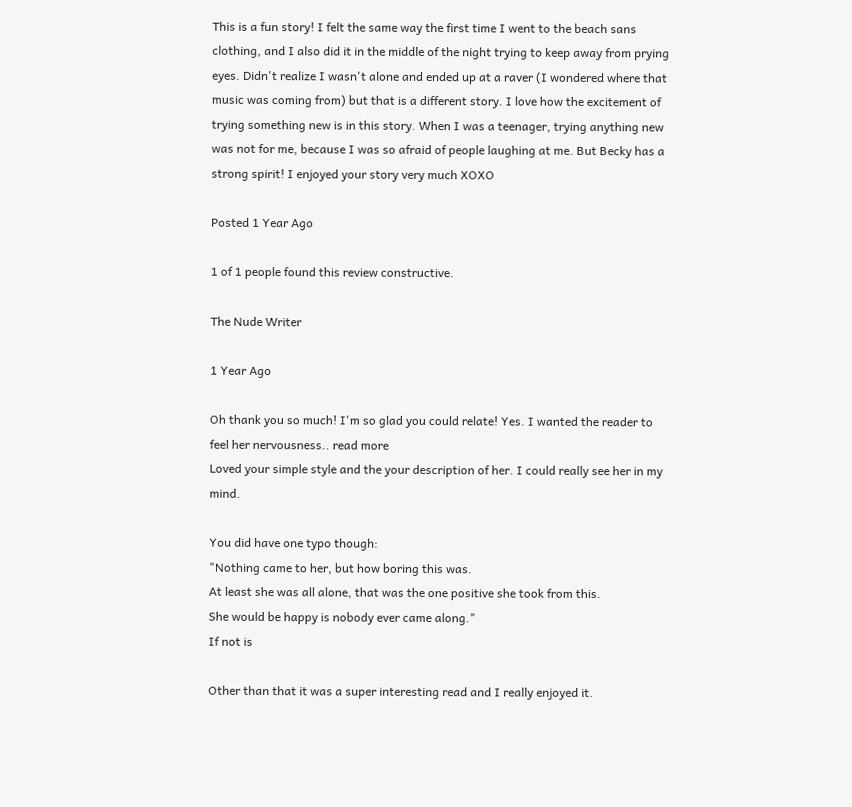This is a fun story! I felt the same way the first time I went to the beach sans clothing, and I also did it in the middle of the night trying to keep away from prying eyes. Didn't realize I wasn't alone and ended up at a raver (I wondered where that music was coming from) but that is a different story. I love how the excitement of trying something new is in this story. When I was a teenager, trying anything new was not for me, because I was so afraid of people laughing at me. But Becky has a strong spirit! I enjoyed your story very much XOXO

Posted 1 Year Ago

1 of 1 people found this review constructive.

The Nude Writer

1 Year Ago

Oh thank you so much! I'm so glad you could relate! Yes. I wanted the reader to feel her nervousness.. read more
Loved your simple style and the your description of her. I could really see her in my mind.

You did have one typo though:
"Nothing came to her, but how boring this was.
At least she was all alone, that was the one positive she took from this.
She would be happy is nobody ever came along."
If not is

Other than that it was a super interesting read and I really enjoyed it.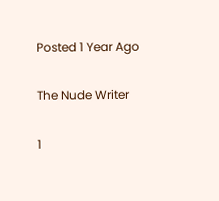Posted 1 Year Ago

The Nude Writer

1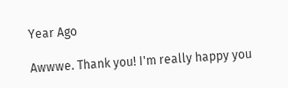Year Ago

Awwwe. Thank you! I'm really happy you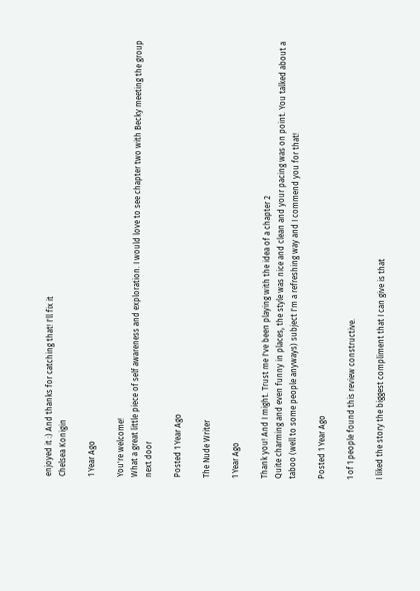enjoyed it :) And thanks for catching that! I'll fix it
Chelsea Konigin

1 Year Ago

You're welcome!
What a great little piece of self awareness and exploration. I would love to see chapter two with Becky meeting the group next door

Posted 1 Year Ago

The Nude Writer

1 Year Ago

Thank you! And I might. Trust me I've been playing with the idea of a chapter 2
Quite charming and even funny in places, the style was nice and clean and your pacing was on point. You talked about a taboo (well to some people anyways) subject I'm a refreshing way and I commend you for that!

Posted 1 Year Ago

1 of 1 people found this review constructive.

I liked the story the biggest compliment that I can give is that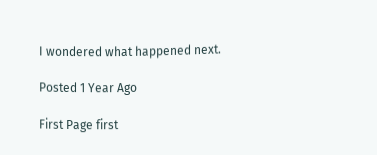I wondered what happened next.

Posted 1 Year Ago

First Page first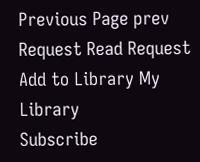Previous Page prev
Request Read Request
Add to Library My Library
Subscribe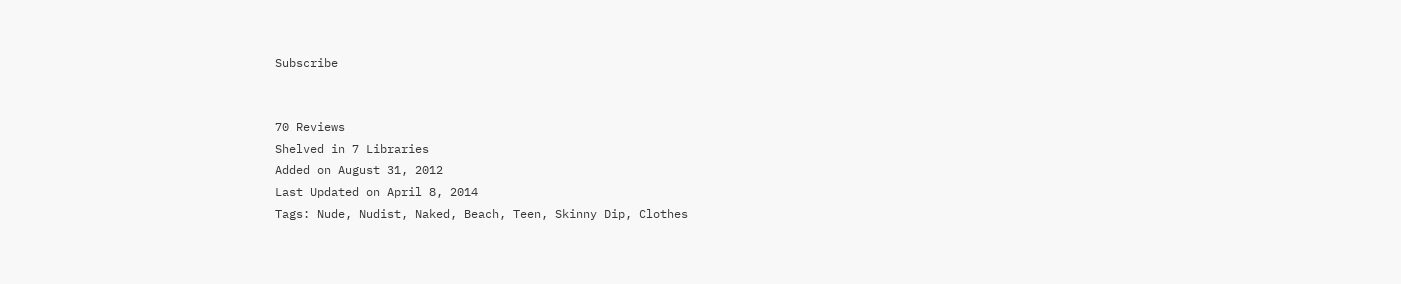Subscribe


70 Reviews
Shelved in 7 Libraries
Added on August 31, 2012
Last Updated on April 8, 2014
Tags: Nude, Nudist, Naked, Beach, Teen, Skinny Dip, Clothes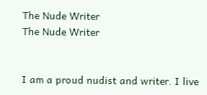The Nude Writer
The Nude Writer


I am a proud nudist and writer. I live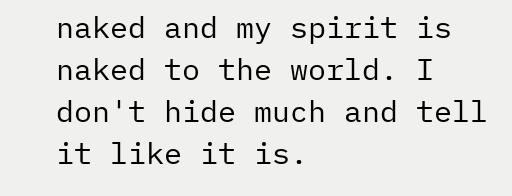naked and my spirit is naked to the world. I don't hide much and tell it like it is.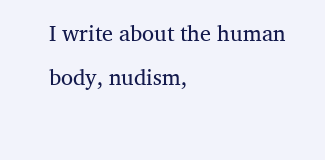I write about the human body, nudism,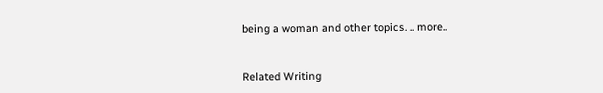being a woman and other topics. .. more..


Related Writing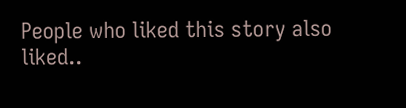People who liked this story also liked..